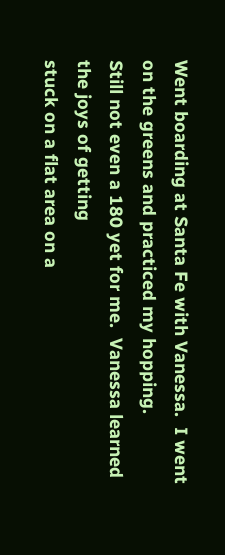Went boarding at Santa Fe with Vanessa.  I went on the greens and practiced my hopping.
Still not even a 180 yet for me.  Vanessa learned the joys of getting
stuck on a flat area on a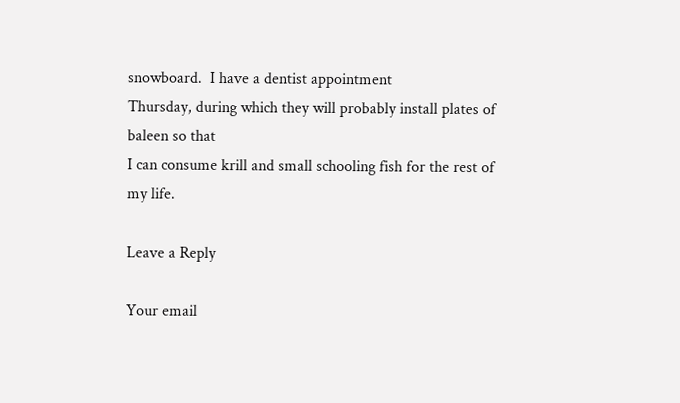snowboard.  I have a dentist appointment
Thursday, during which they will probably install plates of baleen so that
I can consume krill and small schooling fish for the rest of my life.

Leave a Reply

Your email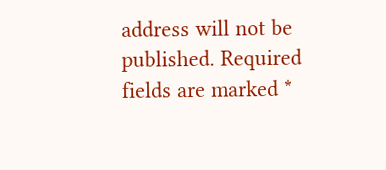address will not be published. Required fields are marked *